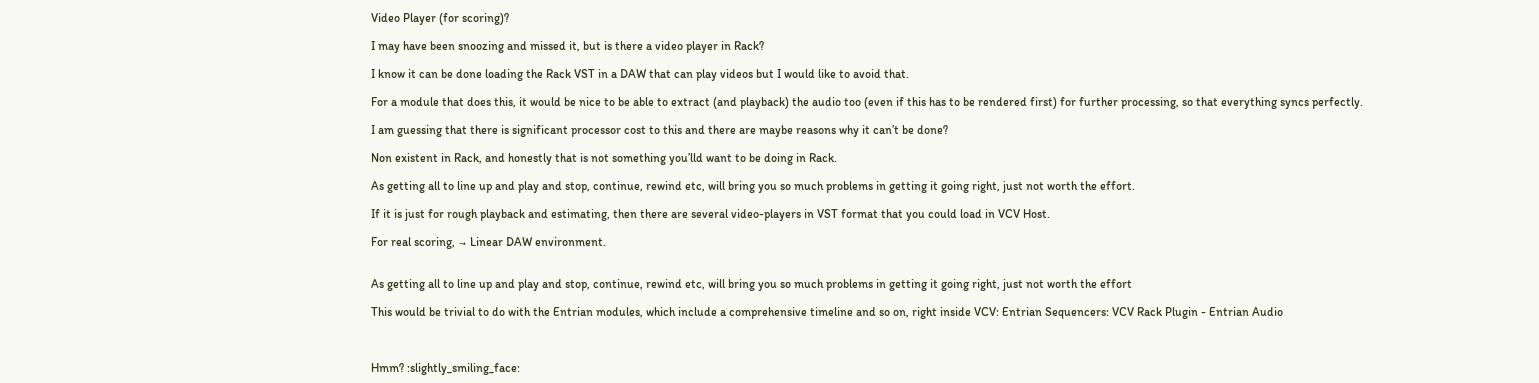Video Player (for scoring)?

I may have been snoozing and missed it, but is there a video player in Rack?

I know it can be done loading the Rack VST in a DAW that can play videos but I would like to avoid that.

For a module that does this, it would be nice to be able to extract (and playback) the audio too (even if this has to be rendered first) for further processing, so that everything syncs perfectly.

I am guessing that there is significant processor cost to this and there are maybe reasons why it can’t be done?

Non existent in Rack, and honestly that is not something you’lld want to be doing in Rack.

As getting all to line up and play and stop, continue, rewind etc, will bring you so much problems in getting it going right, just not worth the effort.

If it is just for rough playback and estimating, then there are several video-players in VST format that you could load in VCV Host.

For real scoring, → Linear DAW environment.


As getting all to line up and play and stop, continue, rewind etc, will bring you so much problems in getting it going right, just not worth the effort

This would be trivial to do with the Entrian modules, which include a comprehensive timeline and so on, right inside VCV: Entrian Sequencers: VCV Rack Plugin - Entrian Audio



Hmm? :slightly_smiling_face: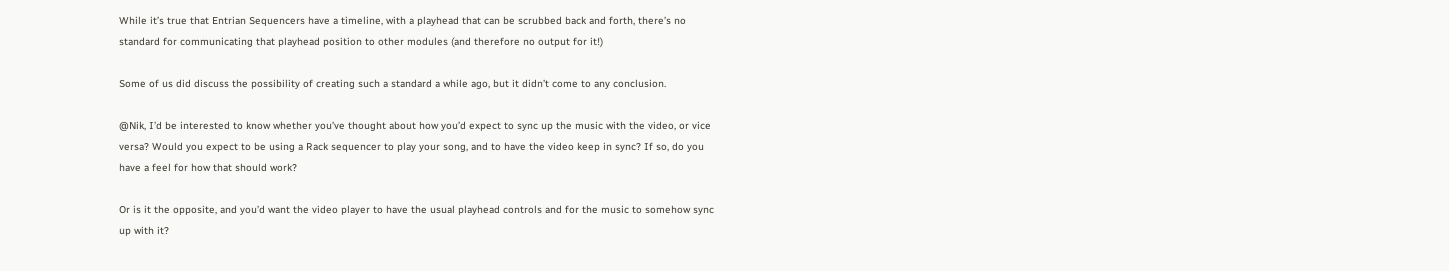While it’s true that Entrian Sequencers have a timeline, with a playhead that can be scrubbed back and forth, there’s no standard for communicating that playhead position to other modules (and therefore no output for it!)

Some of us did discuss the possibility of creating such a standard a while ago, but it didn’t come to any conclusion.

@Nik, I’d be interested to know whether you’ve thought about how you’d expect to sync up the music with the video, or vice versa? Would you expect to be using a Rack sequencer to play your song, and to have the video keep in sync? If so, do you have a feel for how that should work?

Or is it the opposite, and you’d want the video player to have the usual playhead controls and for the music to somehow sync up with it?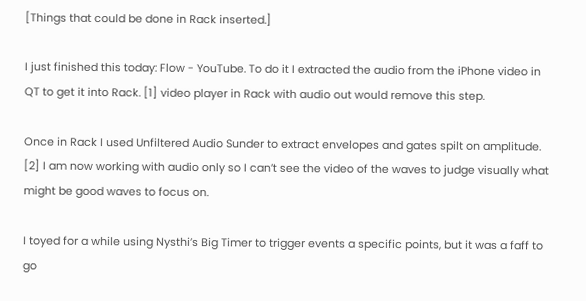[Things that could be done in Rack inserted.]

I just finished this today: Flow - YouTube. To do it I extracted the audio from the iPhone video in QT to get it into Rack. [1] video player in Rack with audio out would remove this step.

Once in Rack I used Unfiltered Audio Sunder to extract envelopes and gates spilt on amplitude. [2] I am now working with audio only so I can’t see the video of the waves to judge visually what might be good waves to focus on.

I toyed for a while using Nysthi’s Big Timer to trigger events a specific points, but it was a faff to go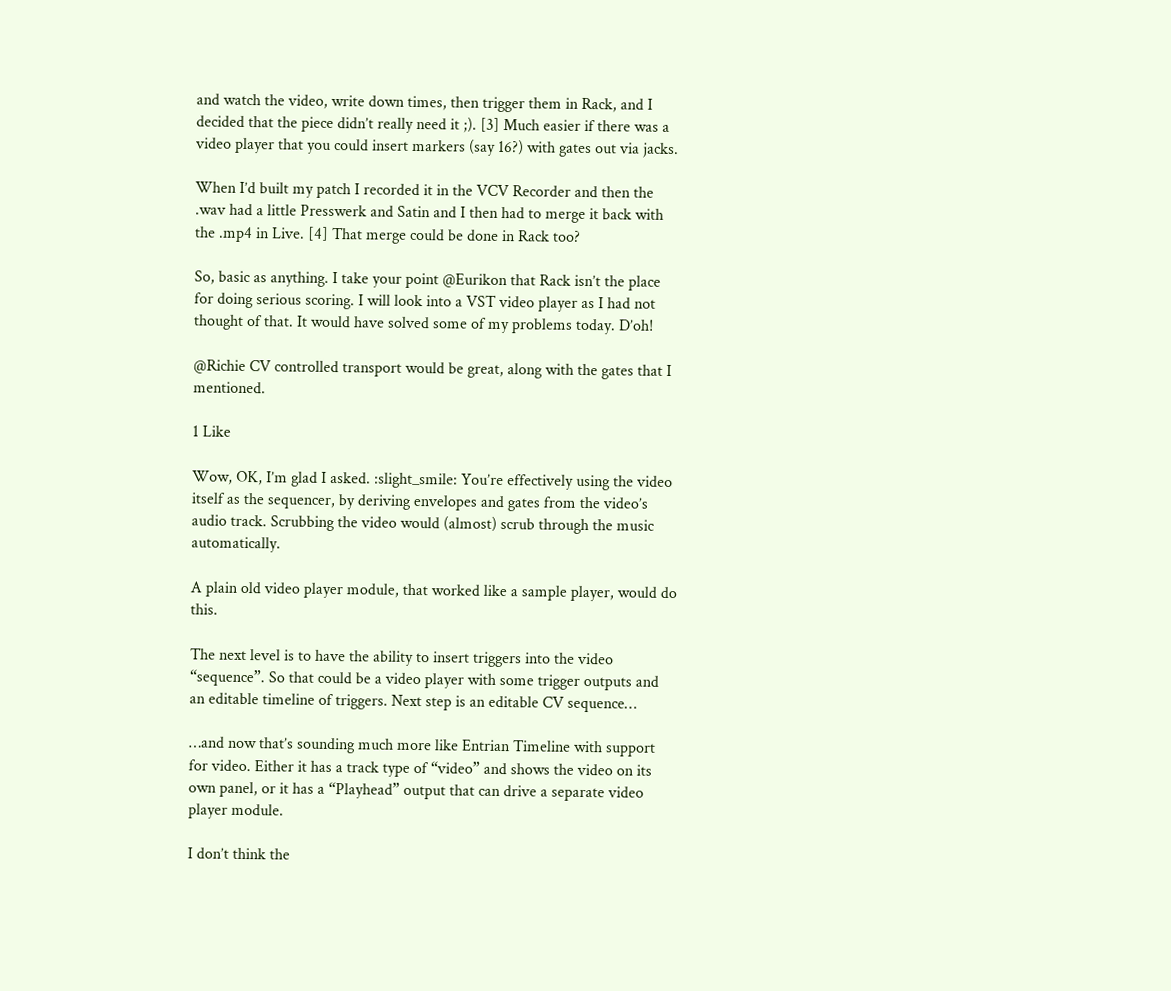and watch the video, write down times, then trigger them in Rack, and I decided that the piece didn’t really need it ;). [3] Much easier if there was a video player that you could insert markers (say 16?) with gates out via jacks.

When I’d built my patch I recorded it in the VCV Recorder and then the .wav had a little Presswerk and Satin and I then had to merge it back with the .mp4 in Live. [4] That merge could be done in Rack too?

So, basic as anything. I take your point @Eurikon that Rack isn’t the place for doing serious scoring. I will look into a VST video player as I had not thought of that. It would have solved some of my problems today. D’oh!

@Richie CV controlled transport would be great, along with the gates that I mentioned.

1 Like

Wow, OK, I’m glad I asked. :slight_smile: You’re effectively using the video itself as the sequencer, by deriving envelopes and gates from the video’s audio track. Scrubbing the video would (almost) scrub through the music automatically.

A plain old video player module, that worked like a sample player, would do this.

The next level is to have the ability to insert triggers into the video “sequence”. So that could be a video player with some trigger outputs and an editable timeline of triggers. Next step is an editable CV sequence…

…and now that’s sounding much more like Entrian Timeline with support for video. Either it has a track type of “video” and shows the video on its own panel, or it has a “Playhead” output that can drive a separate video player module.

I don’t think the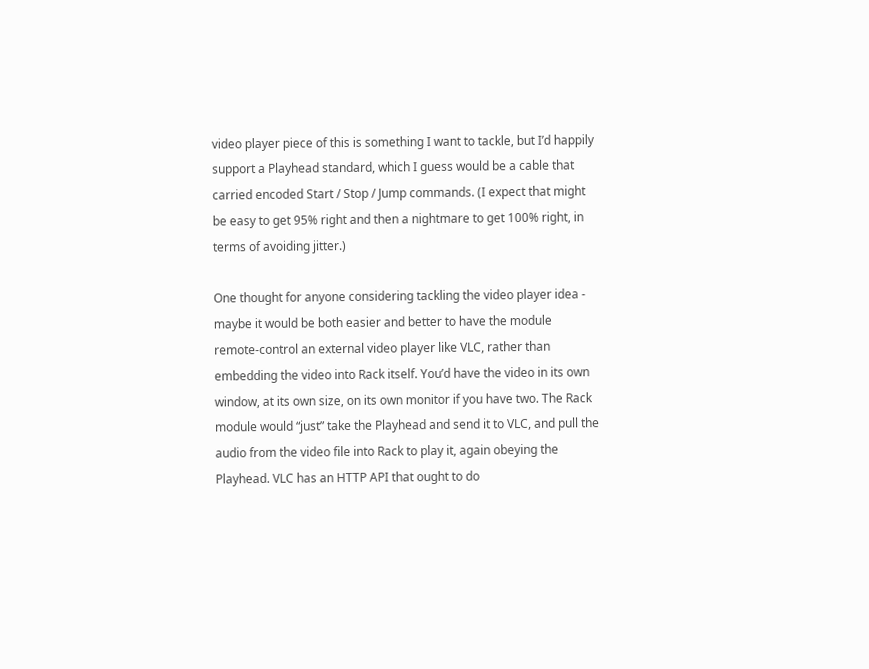video player piece of this is something I want to tackle, but I’d happily support a Playhead standard, which I guess would be a cable that carried encoded Start / Stop / Jump commands. (I expect that might be easy to get 95% right and then a nightmare to get 100% right, in terms of avoiding jitter.)

One thought for anyone considering tackling the video player idea - maybe it would be both easier and better to have the module remote-control an external video player like VLC, rather than embedding the video into Rack itself. You’d have the video in its own window, at its own size, on its own monitor if you have two. The Rack module would “just” take the Playhead and send it to VLC, and pull the audio from the video file into Rack to play it, again obeying the Playhead. VLC has an HTTP API that ought to do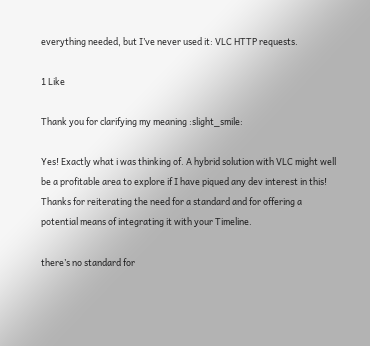everything needed, but I’ve never used it: VLC HTTP requests.

1 Like

Thank you for clarifying my meaning :slight_smile:

Yes! Exactly what i was thinking of. A hybrid solution with VLC might well be a profitable area to explore if I have piqued any dev interest in this! Thanks for reiterating the need for a standard and for offering a potential means of integrating it with your Timeline.

there’s no standard for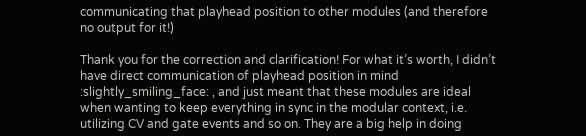communicating that playhead position to other modules (and therefore no output for it!)

Thank you for the correction and clarification! For what it’s worth, I didn’t have direct communication of playhead position in mind :slightly_smiling_face: , and just meant that these modules are ideal when wanting to keep everything in sync in the modular context, i.e. utilizing CV and gate events and so on. They are a big help in doing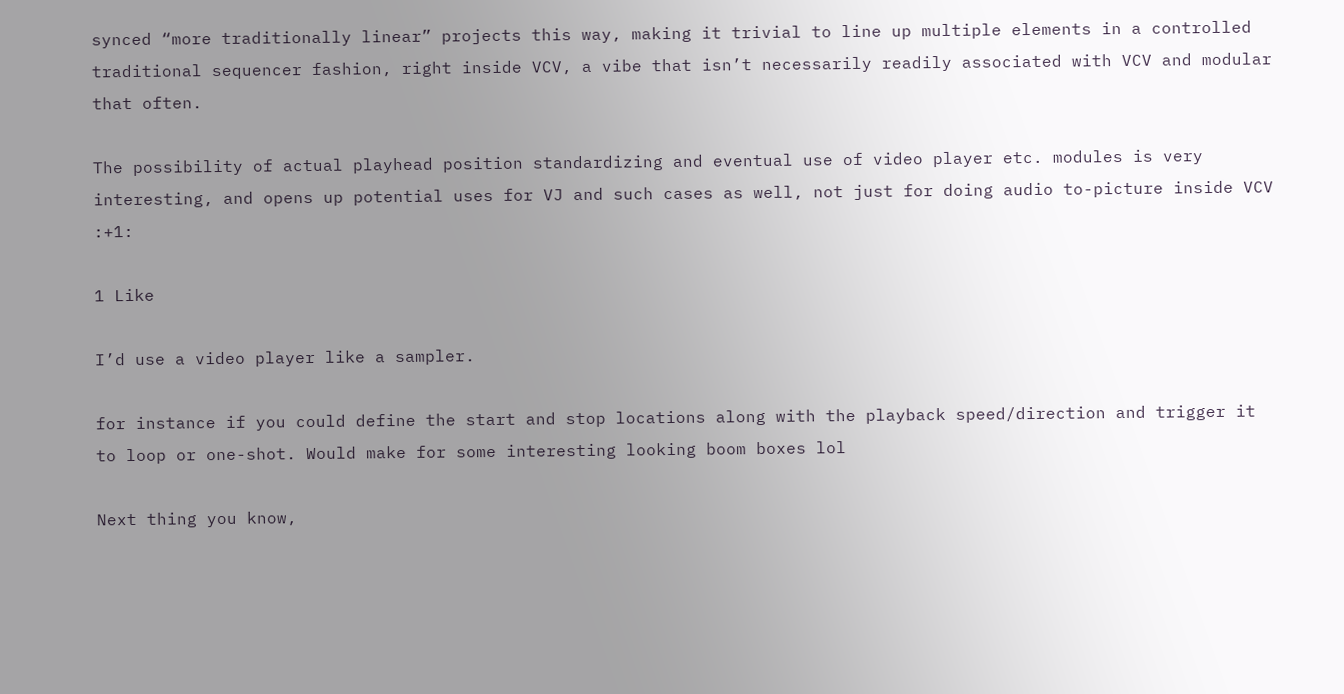synced “more traditionally linear” projects this way, making it trivial to line up multiple elements in a controlled traditional sequencer fashion, right inside VCV, a vibe that isn’t necessarily readily associated with VCV and modular that often.

The possibility of actual playhead position standardizing and eventual use of video player etc. modules is very interesting, and opens up potential uses for VJ and such cases as well, not just for doing audio to-picture inside VCV :+1:

1 Like

I’d use a video player like a sampler.

for instance if you could define the start and stop locations along with the playback speed/direction and trigger it to loop or one-shot. Would make for some interesting looking boom boxes lol

Next thing you know,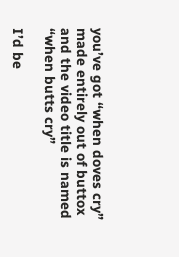you’ve got “when doves cry” made entirely out of buttox and the video title is named “when butts cry”

I’d be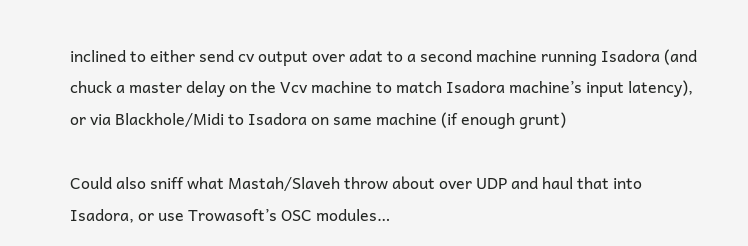inclined to either send cv output over adat to a second machine running Isadora (and chuck a master delay on the Vcv machine to match Isadora machine’s input latency), or via Blackhole/Midi to Isadora on same machine (if enough grunt)

Could also sniff what Mastah/Slaveh throw about over UDP and haul that into Isadora, or use Trowasoft’s OSC modules…